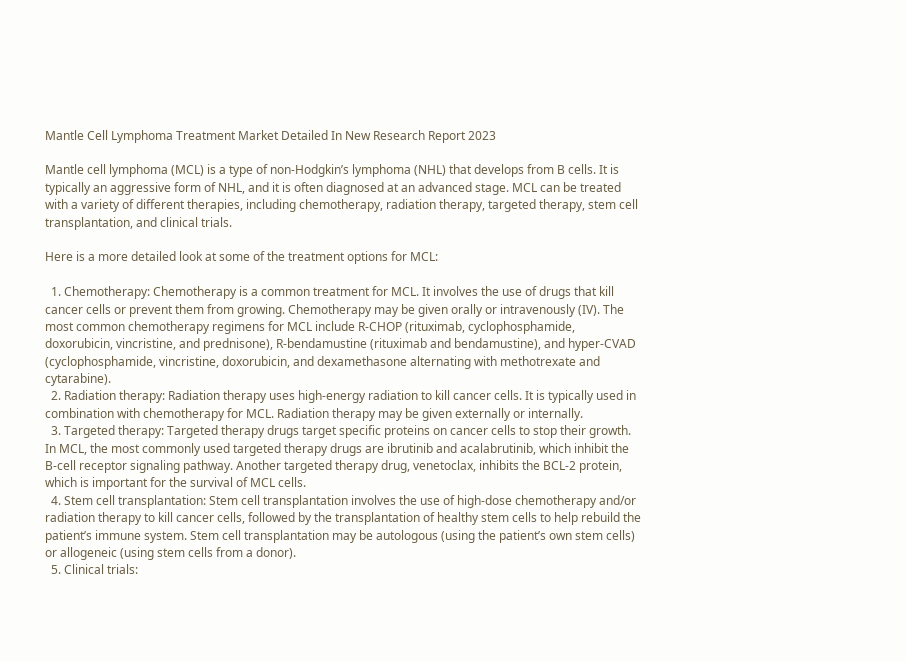Mantle Cell Lymphoma Treatment Market Detailed In New Research Report 2023

Mantle cell lymphoma (MCL) is a type of non-Hodgkin’s lymphoma (NHL) that develops from B cells. It is typically an aggressive form of NHL, and it is often diagnosed at an advanced stage. MCL can be treated with a variety of different therapies, including chemotherapy, radiation therapy, targeted therapy, stem cell transplantation, and clinical trials.

Here is a more detailed look at some of the treatment options for MCL:

  1. Chemotherapy: Chemotherapy is a common treatment for MCL. It involves the use of drugs that kill cancer cells or prevent them from growing. Chemotherapy may be given orally or intravenously (IV). The most common chemotherapy regimens for MCL include R-CHOP (rituximab, cyclophosphamide, doxorubicin, vincristine, and prednisone), R-bendamustine (rituximab and bendamustine), and hyper-CVAD (cyclophosphamide, vincristine, doxorubicin, and dexamethasone alternating with methotrexate and cytarabine).
  2. Radiation therapy: Radiation therapy uses high-energy radiation to kill cancer cells. It is typically used in combination with chemotherapy for MCL. Radiation therapy may be given externally or internally.
  3. Targeted therapy: Targeted therapy drugs target specific proteins on cancer cells to stop their growth. In MCL, the most commonly used targeted therapy drugs are ibrutinib and acalabrutinib, which inhibit the B-cell receptor signaling pathway. Another targeted therapy drug, venetoclax, inhibits the BCL-2 protein, which is important for the survival of MCL cells.
  4. Stem cell transplantation: Stem cell transplantation involves the use of high-dose chemotherapy and/or radiation therapy to kill cancer cells, followed by the transplantation of healthy stem cells to help rebuild the patient’s immune system. Stem cell transplantation may be autologous (using the patient’s own stem cells) or allogeneic (using stem cells from a donor).
  5. Clinical trials: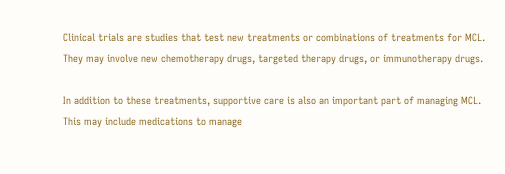Clinical trials are studies that test new treatments or combinations of treatments for MCL. They may involve new chemotherapy drugs, targeted therapy drugs, or immunotherapy drugs.

In addition to these treatments, supportive care is also an important part of managing MCL. This may include medications to manage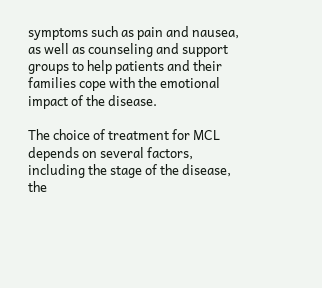symptoms such as pain and nausea, as well as counseling and support groups to help patients and their families cope with the emotional impact of the disease.

The choice of treatment for MCL depends on several factors, including the stage of the disease, the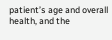patient’s age and overall health, and the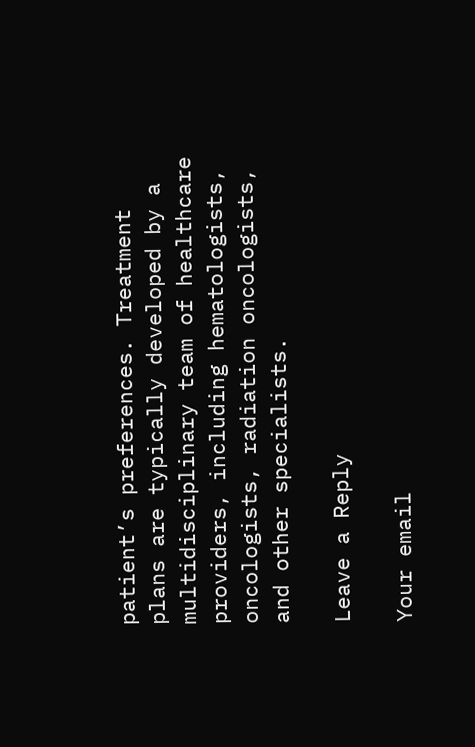patient’s preferences. Treatment plans are typically developed by a multidisciplinary team of healthcare providers, including hematologists, oncologists, radiation oncologists, and other specialists.

Leave a Reply

Your email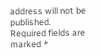address will not be published. Required fields are marked *